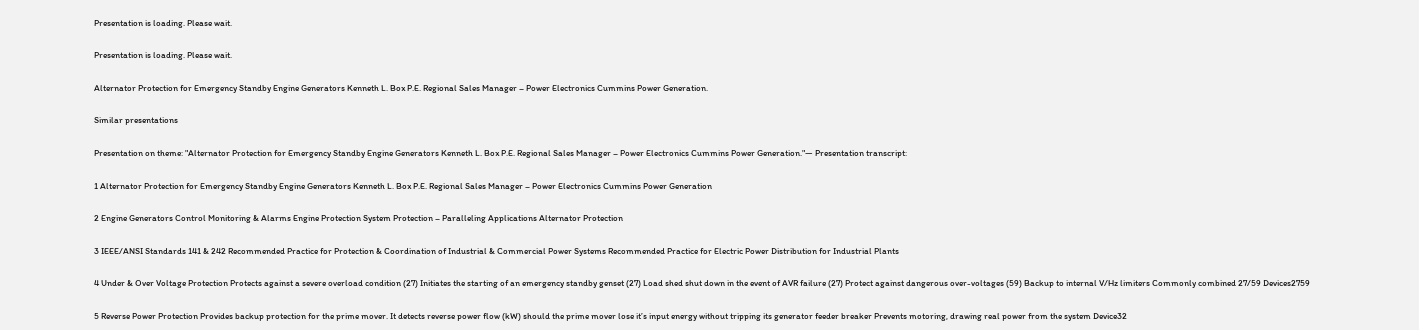Presentation is loading. Please wait.

Presentation is loading. Please wait.

Alternator Protection for Emergency Standby Engine Generators Kenneth L. Box P.E. Regional Sales Manager – Power Electronics Cummins Power Generation.

Similar presentations

Presentation on theme: "Alternator Protection for Emergency Standby Engine Generators Kenneth L. Box P.E. Regional Sales Manager – Power Electronics Cummins Power Generation."— Presentation transcript:

1 Alternator Protection for Emergency Standby Engine Generators Kenneth L. Box P.E. Regional Sales Manager – Power Electronics Cummins Power Generation

2 Engine Generators Control Monitoring & Alarms Engine Protection System Protection – Paralleling Applications Alternator Protection

3 IEEE/ANSI Standards 141 & 242 Recommended Practice for Protection & Coordination of Industrial & Commercial Power Systems Recommended Practice for Electric Power Distribution for Industrial Plants

4 Under & Over Voltage Protection Protects against a severe overload condition (27) Initiates the starting of an emergency standby genset (27) Load shed shut down in the event of AVR failure (27) Protect against dangerous over-voltages (59) Backup to internal V/Hz limiters Commonly combined 27/59 Devices2759

5 Reverse Power Protection Provides backup protection for the prime mover. It detects reverse power flow (kW) should the prime mover lose it’s input energy without tripping its generator feeder breaker Prevents motoring, drawing real power from the system Device32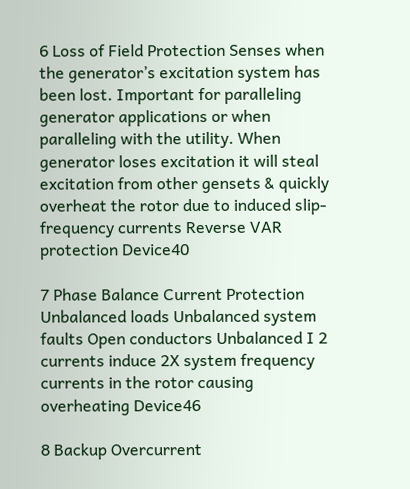6 Loss of Field Protection Senses when the generator’s excitation system has been lost. Important for paralleling generator applications or when paralleling with the utility. When generator loses excitation it will steal excitation from other gensets & quickly overheat the rotor due to induced slip-frequency currents Reverse VAR protection Device40

7 Phase Balance Current Protection Unbalanced loads Unbalanced system faults Open conductors Unbalanced I 2 currents induce 2X system frequency currents in the rotor causing overheating Device46

8 Backup Overcurrent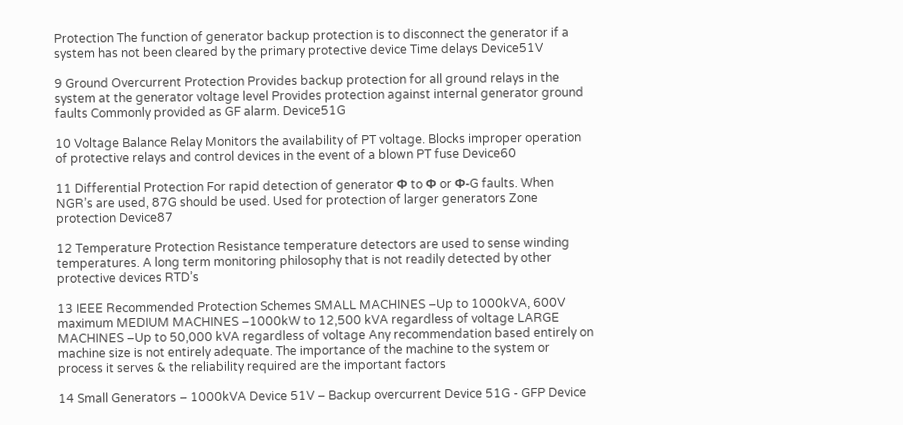Protection The function of generator backup protection is to disconnect the generator if a system has not been cleared by the primary protective device Time delays Device51V

9 Ground Overcurrent Protection Provides backup protection for all ground relays in the system at the generator voltage level Provides protection against internal generator ground faults Commonly provided as GF alarm. Device51G

10 Voltage Balance Relay Monitors the availability of PT voltage. Blocks improper operation of protective relays and control devices in the event of a blown PT fuse Device60

11 Differential Protection For rapid detection of generator Φ to Φ or Φ-G faults. When NGR’s are used, 87G should be used. Used for protection of larger generators Zone protection Device87

12 Temperature Protection Resistance temperature detectors are used to sense winding temperatures. A long term monitoring philosophy that is not readily detected by other protective devices RTD’s

13 IEEE Recommended Protection Schemes SMALL MACHINES –Up to 1000kVA, 600V maximum MEDIUM MACHINES –1000kW to 12,500 kVA regardless of voltage LARGE MACHINES –Up to 50,000 kVA regardless of voltage Any recommendation based entirely on machine size is not entirely adequate. The importance of the machine to the system or process it serves & the reliability required are the important factors

14 Small Generators – 1000kVA Device 51V – Backup overcurrent Device 51G - GFP Device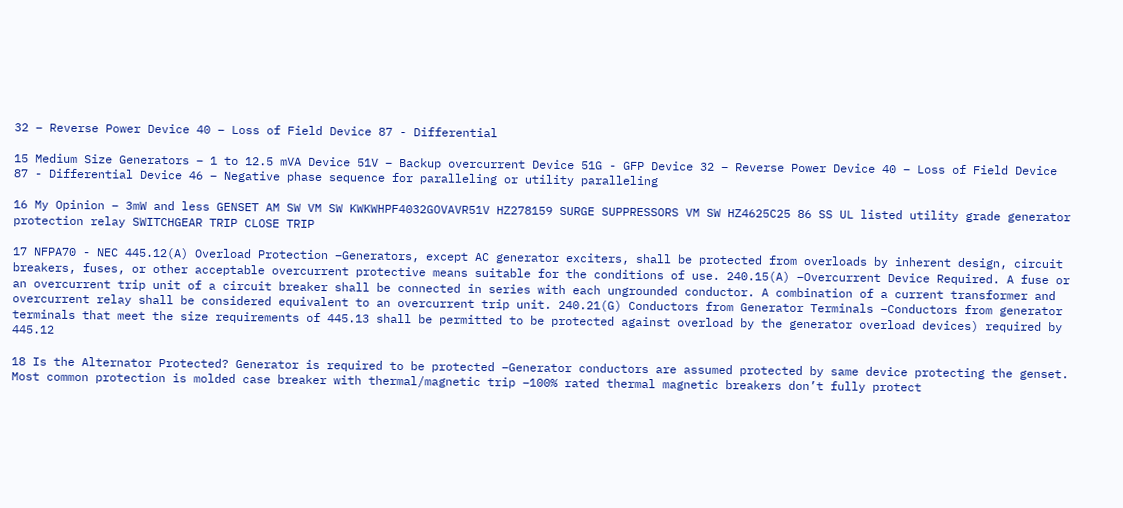32 – Reverse Power Device 40 – Loss of Field Device 87 - Differential

15 Medium Size Generators – 1 to 12.5 mVA Device 51V – Backup overcurrent Device 51G - GFP Device 32 – Reverse Power Device 40 – Loss of Field Device 87 - Differential Device 46 – Negative phase sequence for paralleling or utility paralleling

16 My Opinion – 3mW and less GENSET AM SW VM SW KWKWHPF4032GOVAVR51V HZ278159 SURGE SUPPRESSORS VM SW HZ4625C25 86 SS UL listed utility grade generator protection relay SWITCHGEAR TRIP CLOSE TRIP

17 NFPA70 - NEC 445.12(A) Overload Protection –Generators, except AC generator exciters, shall be protected from overloads by inherent design, circuit breakers, fuses, or other acceptable overcurrent protective means suitable for the conditions of use. 240.15(A) –Overcurrent Device Required. A fuse or an overcurrent trip unit of a circuit breaker shall be connected in series with each ungrounded conductor. A combination of a current transformer and overcurrent relay shall be considered equivalent to an overcurrent trip unit. 240.21(G) Conductors from Generator Terminals –Conductors from generator terminals that meet the size requirements of 445.13 shall be permitted to be protected against overload by the generator overload devices) required by 445.12

18 Is the Alternator Protected? Generator is required to be protected –Generator conductors are assumed protected by same device protecting the genset. Most common protection is molded case breaker with thermal/magnetic trip –100% rated thermal magnetic breakers don’t fully protect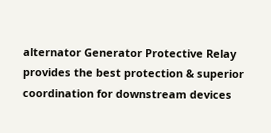alternator Generator Protective Relay provides the best protection & superior coordination for downstream devices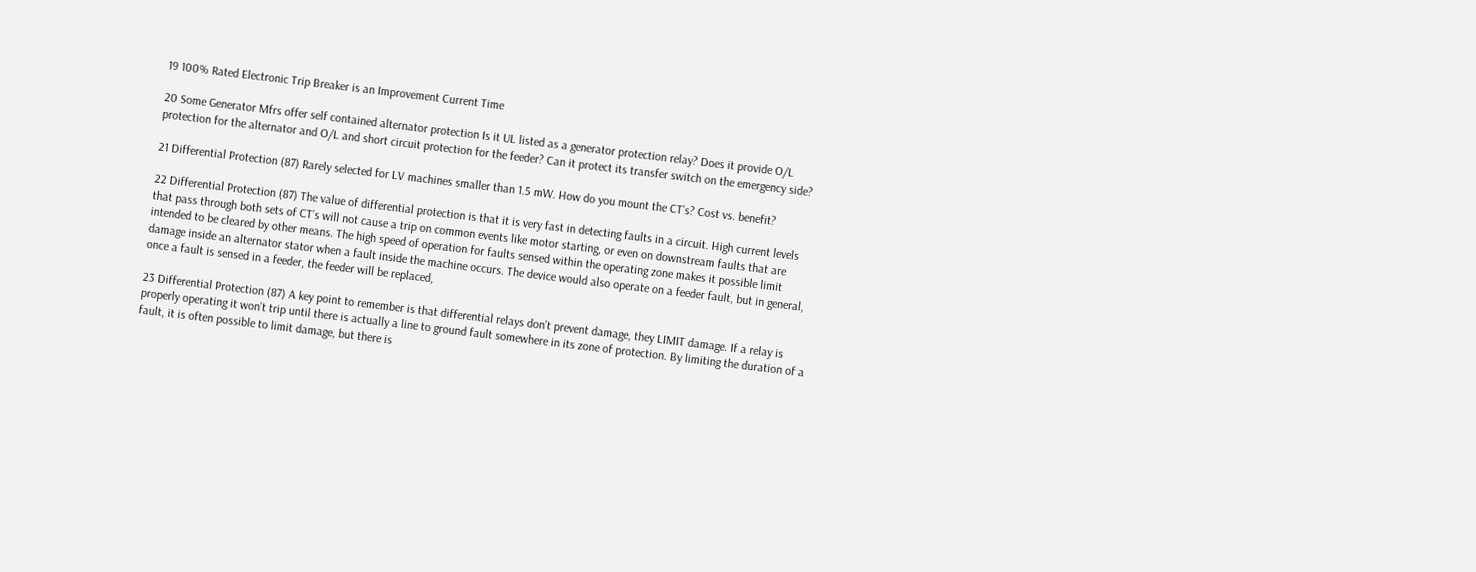19 100% Rated Electronic Trip Breaker is an Improvement Current Time

20 Some Generator Mfrs offer self contained alternator protection Is it UL listed as a generator protection relay? Does it provide O/L protection for the alternator and O/L and short circuit protection for the feeder? Can it protect its transfer switch on the emergency side?

21 Differential Protection (87) Rarely selected for LV machines smaller than 1.5 mW. How do you mount the CT’s? Cost vs. benefit?

22 Differential Protection (87) The value of differential protection is that it is very fast in detecting faults in a circuit. High current levels that pass through both sets of CT’s will not cause a trip on common events like motor starting, or even on downstream faults that are intended to be cleared by other means. The high speed of operation for faults sensed within the operating zone makes it possible limit damage inside an alternator stator when a fault inside the machine occurs. The device would also operate on a feeder fault, but in general, once a fault is sensed in a feeder, the feeder will be replaced,

23 Differential Protection (87) A key point to remember is that differential relays don’t prevent damage, they LIMIT damage. If a relay is properly operating it won’t trip until there is actually a line to ground fault somewhere in its zone of protection. By limiting the duration of a fault, it is often possible to limit damage, but there is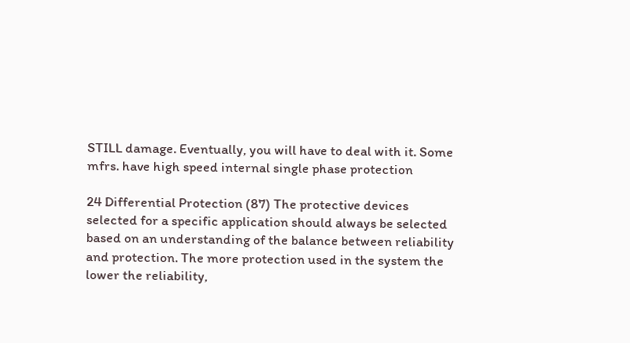STILL damage. Eventually, you will have to deal with it. Some mfrs. have high speed internal single phase protection

24 Differential Protection (87) The protective devices selected for a specific application should always be selected based on an understanding of the balance between reliability and protection. The more protection used in the system the lower the reliability,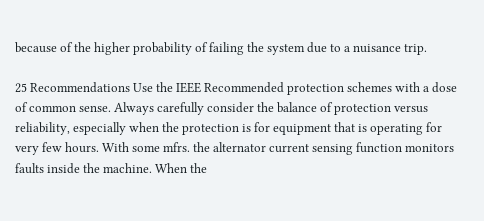because of the higher probability of failing the system due to a nuisance trip.

25 Recommendations Use the IEEE Recommended protection schemes with a dose of common sense. Always carefully consider the balance of protection versus reliability, especially when the protection is for equipment that is operating for very few hours. With some mfrs. the alternator current sensing function monitors faults inside the machine. When the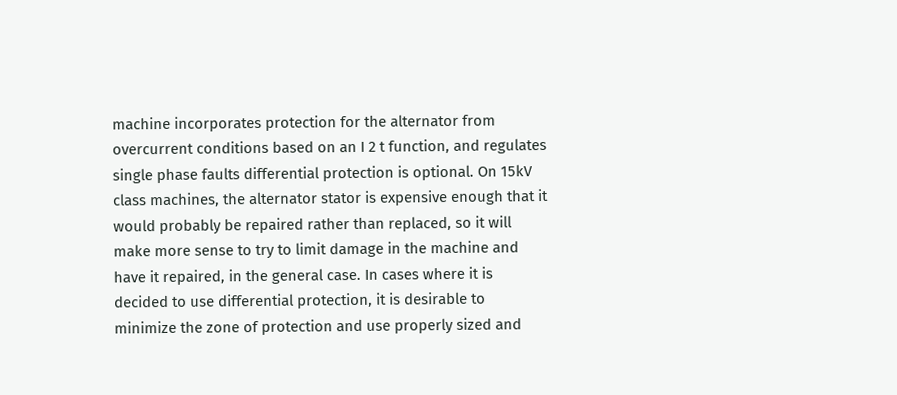machine incorporates protection for the alternator from overcurrent conditions based on an I 2 t function, and regulates single phase faults differential protection is optional. On 15kV class machines, the alternator stator is expensive enough that it would probably be repaired rather than replaced, so it will make more sense to try to limit damage in the machine and have it repaired, in the general case. In cases where it is decided to use differential protection, it is desirable to minimize the zone of protection and use properly sized and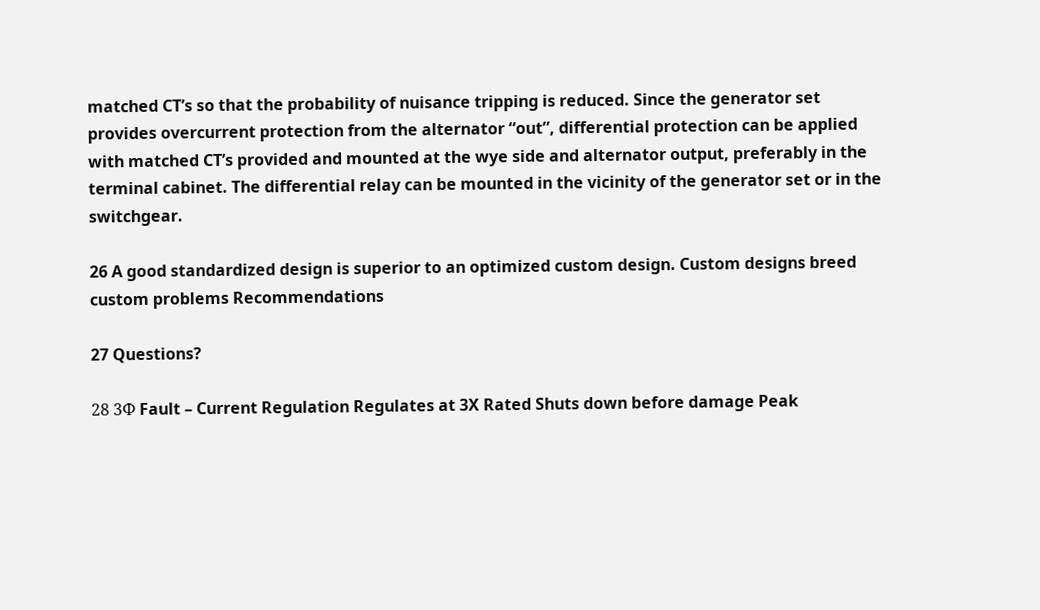matched CT’s so that the probability of nuisance tripping is reduced. Since the generator set provides overcurrent protection from the alternator “out”, differential protection can be applied with matched CT’s provided and mounted at the wye side and alternator output, preferably in the terminal cabinet. The differential relay can be mounted in the vicinity of the generator set or in the switchgear.

26 A good standardized design is superior to an optimized custom design. Custom designs breed custom problems Recommendations

27 Questions?

28 3Φ Fault – Current Regulation Regulates at 3X Rated Shuts down before damage Peak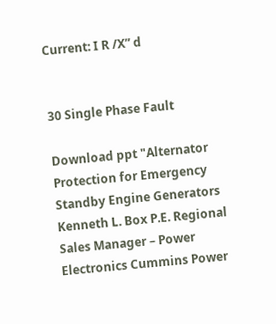Current: I R /X” d


30 Single Phase Fault

Download ppt "Alternator Protection for Emergency Standby Engine Generators Kenneth L. Box P.E. Regional Sales Manager – Power Electronics Cummins Power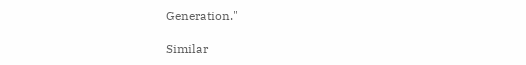Generation."

Similar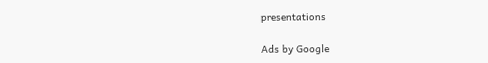presentations

Ads by Google